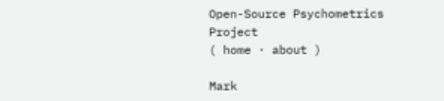Open-Source Psychometrics Project
( home · about )

Mark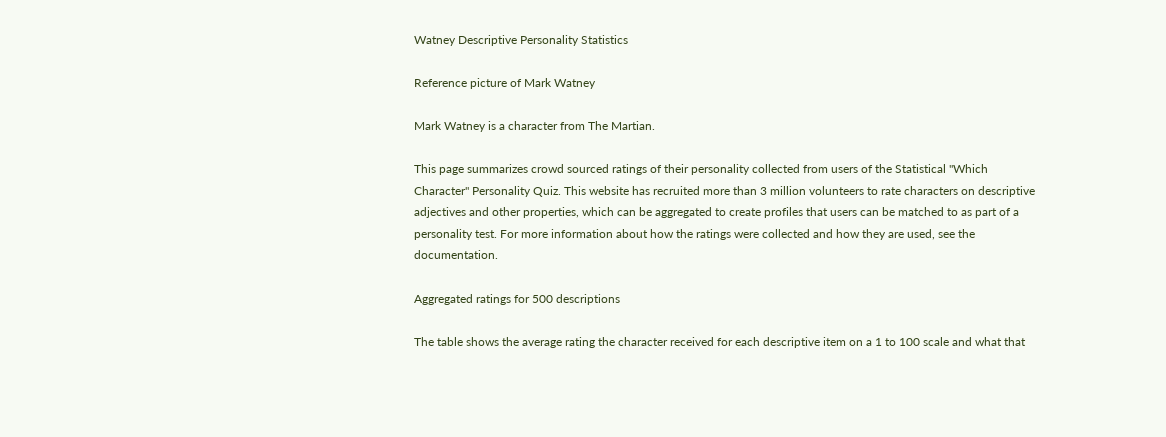Watney Descriptive Personality Statistics

Reference picture of Mark Watney

Mark Watney is a character from The Martian.

This page summarizes crowd sourced ratings of their personality collected from users of the Statistical "Which Character" Personality Quiz. This website has recruited more than 3 million volunteers to rate characters on descriptive adjectives and other properties, which can be aggregated to create profiles that users can be matched to as part of a personality test. For more information about how the ratings were collected and how they are used, see the documentation.

Aggregated ratings for 500 descriptions

The table shows the average rating the character received for each descriptive item on a 1 to 100 scale and what that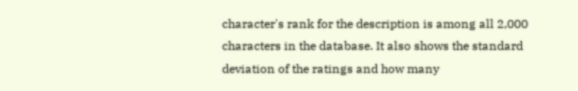character's rank for the description is among all 2,000 characters in the database. It also shows the standard deviation of the ratings and how many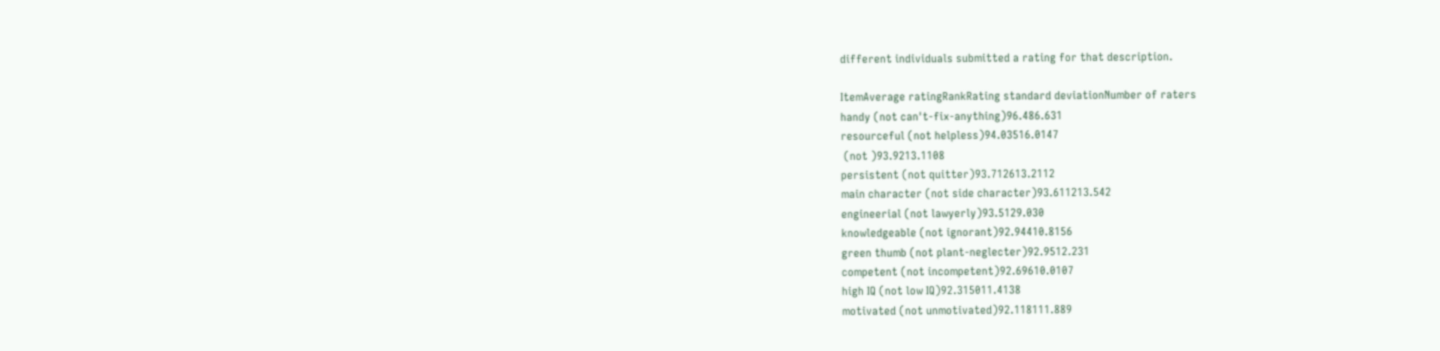different individuals submitted a rating for that description.

ItemAverage ratingRankRating standard deviationNumber of raters
handy (not can't-fix-anything)96.486.631
resourceful (not helpless)94.03516.0147
 (not )93.9213.1108
persistent (not quitter)93.712613.2112
main character (not side character)93.611213.542
engineerial (not lawyerly)93.5129.030
knowledgeable (not ignorant)92.94410.8156
green thumb (not plant-neglecter)92.9512.231
competent (not incompetent)92.69610.0107
high IQ (not low IQ)92.315011.4138
motivated (not unmotivated)92.118111.889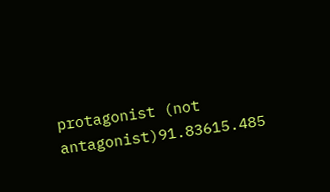protagonist (not antagonist)91.83615.485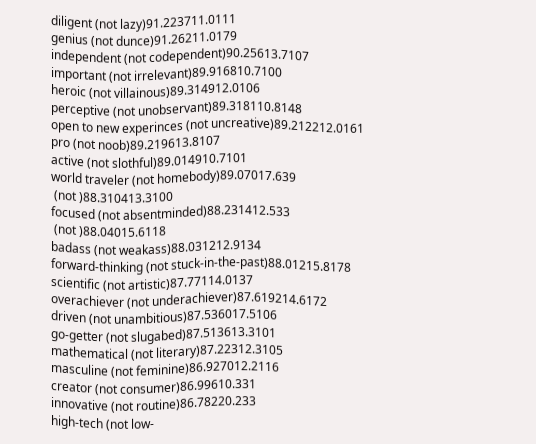diligent (not lazy)91.223711.0111
genius (not dunce)91.26211.0179
independent (not codependent)90.25613.7107
important (not irrelevant)89.916810.7100
heroic (not villainous)89.314912.0106
perceptive (not unobservant)89.318110.8148
open to new experinces (not uncreative)89.212212.0161
pro (not noob)89.219613.8107
active (not slothful)89.014910.7101
world traveler (not homebody)89.07017.639
 (not )88.310413.3100
focused (not absentminded)88.231412.533
 (not )88.04015.6118
badass (not weakass)88.031212.9134
forward-thinking (not stuck-in-the-past)88.01215.8178
scientific (not artistic)87.77114.0137
overachiever (not underachiever)87.619214.6172
driven (not unambitious)87.536017.5106
go-getter (not slugabed)87.513613.3101
mathematical (not literary)87.22312.3105
masculine (not feminine)86.927012.2116
creator (not consumer)86.99610.331
innovative (not routine)86.78220.233
high-tech (not low-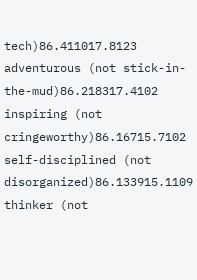tech)86.411017.8123
adventurous (not stick-in-the-mud)86.218317.4102
inspiring (not cringeworthy)86.16715.7102
self-disciplined (not disorganized)86.133915.1109
thinker (not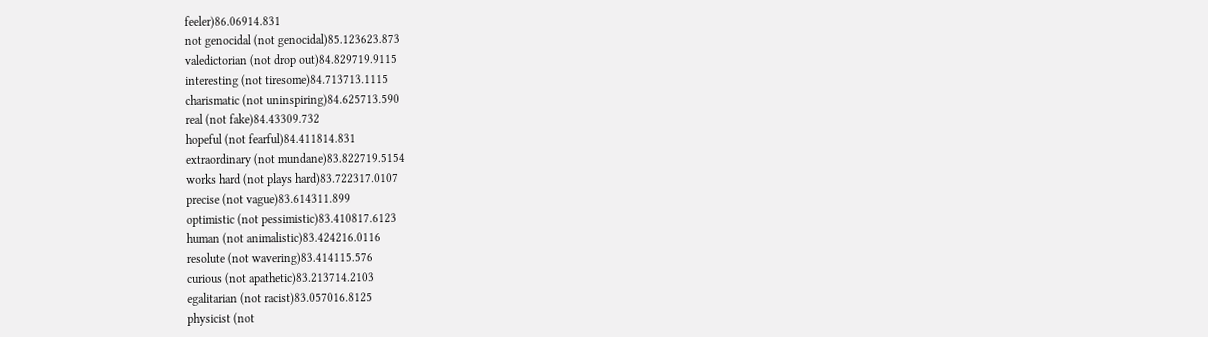feeler)86.06914.831
not genocidal (not genocidal)85.123623.873
valedictorian (not drop out)84.829719.9115
interesting (not tiresome)84.713713.1115
charismatic (not uninspiring)84.625713.590
real (not fake)84.43309.732
hopeful (not fearful)84.411814.831
extraordinary (not mundane)83.822719.5154
works hard (not plays hard)83.722317.0107
precise (not vague)83.614311.899
optimistic (not pessimistic)83.410817.6123
human (not animalistic)83.424216.0116
resolute (not wavering)83.414115.576
curious (not apathetic)83.213714.2103
egalitarian (not racist)83.057016.8125
physicist (not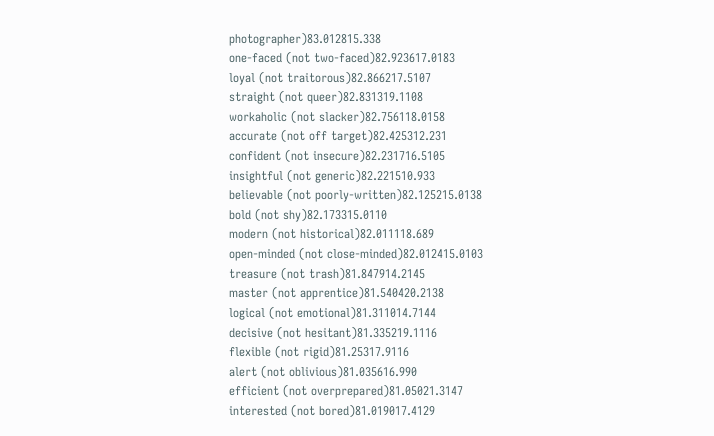photographer)83.012815.338
one-faced (not two-faced)82.923617.0183
loyal (not traitorous)82.866217.5107
straight (not queer)82.831319.1108
workaholic (not slacker)82.756118.0158
accurate (not off target)82.425312.231
confident (not insecure)82.231716.5105
insightful (not generic)82.221510.933
believable (not poorly-written)82.125215.0138
bold (not shy)82.173315.0110
modern (not historical)82.011118.689
open-minded (not close-minded)82.012415.0103
treasure (not trash)81.847914.2145
master (not apprentice)81.540420.2138
logical (not emotional)81.311014.7144
decisive (not hesitant)81.335219.1116
flexible (not rigid)81.25317.9116
alert (not oblivious)81.035616.990
efficient (not overprepared)81.05021.3147
interested (not bored)81.019017.4129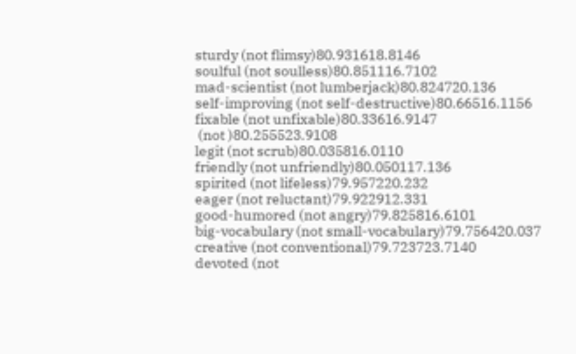sturdy (not flimsy)80.931618.8146
soulful (not soulless)80.851116.7102
mad-scientist (not lumberjack)80.824720.136
self-improving (not self-destructive)80.66516.1156
fixable (not unfixable)80.33616.9147
 (not )80.255523.9108
legit (not scrub)80.035816.0110
friendly (not unfriendly)80.050117.136
spirited (not lifeless)79.957220.232
eager (not reluctant)79.922912.331
good-humored (not angry)79.825816.6101
big-vocabulary (not small-vocabulary)79.756420.037
creative (not conventional)79.723723.7140
devoted (not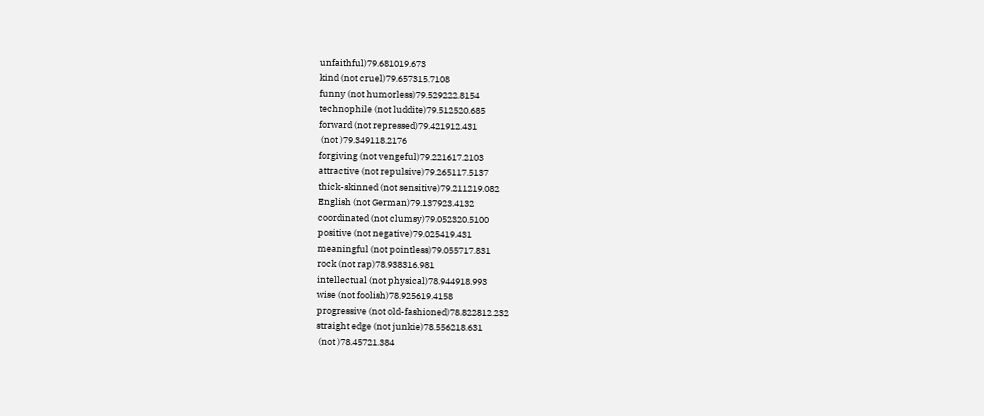unfaithful)79.681019.673
kind (not cruel)79.657315.7108
funny (not humorless)79.529222.8154
technophile (not luddite)79.512520.685
forward (not repressed)79.421912.431
 (not )79.349118.2176
forgiving (not vengeful)79.221617.2103
attractive (not repulsive)79.265117.5137
thick-skinned (not sensitive)79.211219.082
English (not German)79.137923.4132
coordinated (not clumsy)79.052320.5100
positive (not negative)79.025419.431
meaningful (not pointless)79.055717.831
rock (not rap)78.938316.981
intellectual (not physical)78.944918.993
wise (not foolish)78.925619.4158
progressive (not old-fashioned)78.822812.232
straight edge (not junkie)78.556218.631
 (not )78.45721.384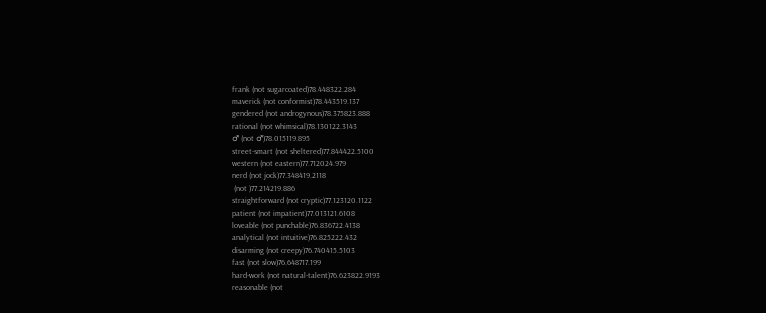frank (not sugarcoated)78.448322.284
maverick (not conformist)78.443519.137
gendered (not androgynous)78.375823.888
rational (not whimsical)78.130122.3143
♂ (not ♂)78.015119.895
street-smart (not sheltered)77.844422.5100
western (not eastern)77.712024.979
nerd (not jock)77.348419.2118
 (not )77.214219.886
straightforward (not cryptic)77.123120.1122
patient (not impatient)77.013121.6108
loveable (not punchable)76.836722.4138
analytical (not intuitive)76.825222.432
disarming (not creepy)76.740415.5103
fast (not slow)76.648717.199
hard-work (not natural-talent)76.623822.9193
reasonable (not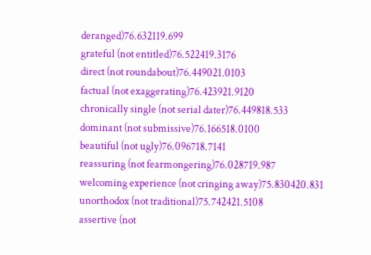deranged)76.632119.699
grateful (not entitled)76.522419.3176
direct (not roundabout)76.449021.0103
factual (not exaggerating)76.423921.9120
chronically single (not serial dater)76.449818.533
dominant (not submissive)76.166518.0100
beautiful (not ugly)76.096718.7141
reassuring (not fearmongering)76.028719.987
welcoming experience (not cringing away)75.830420.831
unorthodox (not traditional)75.742421.5108
assertive (not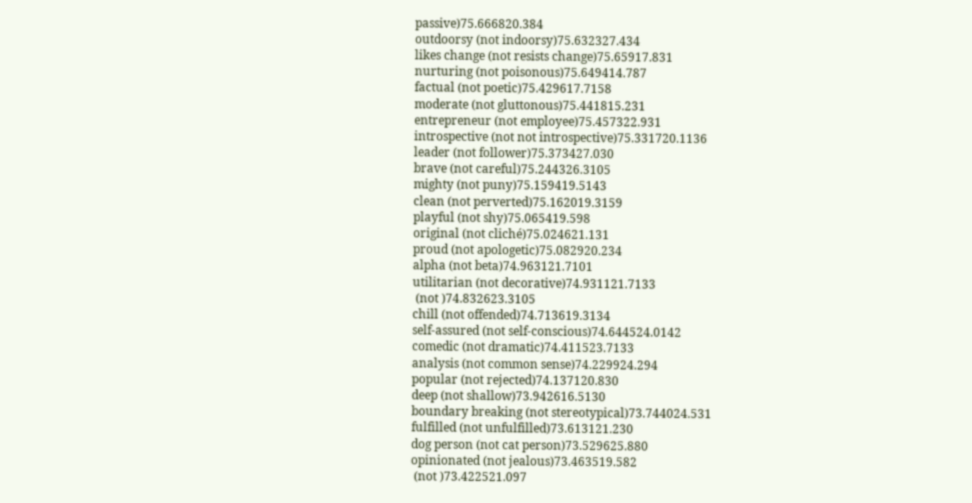passive)75.666820.384
outdoorsy (not indoorsy)75.632327.434
likes change (not resists change)75.65917.831
nurturing (not poisonous)75.649414.787
factual (not poetic)75.429617.7158
moderate (not gluttonous)75.441815.231
entrepreneur (not employee)75.457322.931
introspective (not not introspective)75.331720.1136
leader (not follower)75.373427.030
brave (not careful)75.244326.3105
mighty (not puny)75.159419.5143
clean (not perverted)75.162019.3159
playful (not shy)75.065419.598
original (not cliché)75.024621.131
proud (not apologetic)75.082920.234
alpha (not beta)74.963121.7101
utilitarian (not decorative)74.931121.7133
 (not )74.832623.3105
chill (not offended)74.713619.3134
self-assured (not self-conscious)74.644524.0142
comedic (not dramatic)74.411523.7133
analysis (not common sense)74.229924.294
popular (not rejected)74.137120.830
deep (not shallow)73.942616.5130
boundary breaking (not stereotypical)73.744024.531
fulfilled (not unfulfilled)73.613121.230
dog person (not cat person)73.529625.880
opinionated (not jealous)73.463519.582
 (not )73.422521.097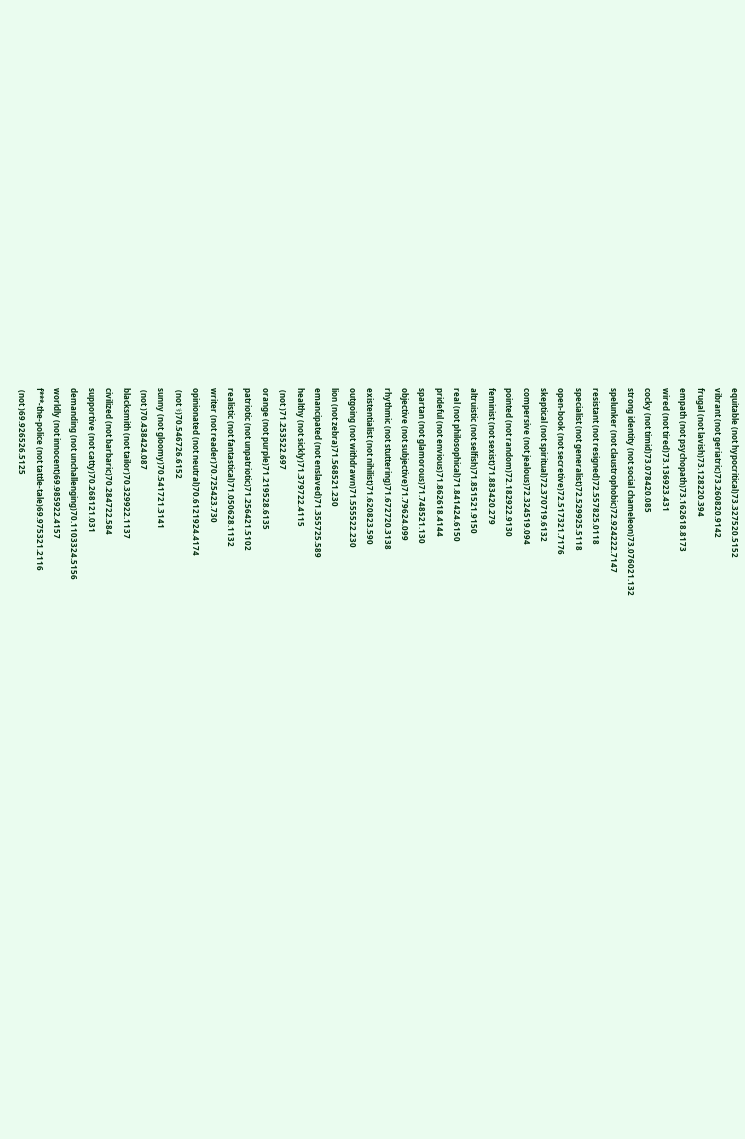equitable (not hypocritical)73.327520.5152
vibrant (not geriatric)73.260820.9142
frugal (not lavish)73.128220.394
empath (not psychopath)73.162618.8173
wired (not tired)73.136923.431
cocky (not timid)73.078420.085
strong identity (not social chameleon)73.076021.132
spelunker (not claustrophobic)72.924222.7147
resistant (not resigned)72.557825.0118
specialist (not generalist)72.529925.5118
open-book (not secretive)72.517321.7176
skeptical (not spiritual)72.370719.6132
compersive (not jealous)72.324519.094
pointed (not random)72.182922.9130
feminist (not sexist)71.883420.279
altruistic (not selfish)71.851521.9150
real (not philosophical)71.841424.6150
prideful (not envious)71.862618.4144
spartan (not glamorous)71.748521.130
objective (not subjective)71.79624.099
rhythmic (not stuttering)71.672720.3138
existentialist (not nihilist)71.620823.590
outgoing (not withdrawn)71.555522.230
lion (not zebra)71.568521.230
emancipated (not enslaved)71.355725.589
healthy (not sickly)71.379722.4115
 (not )71.253522.697
orange (not purple)71.219528.6135
patriotic (not unpatriotic)71.256421.5102
realistic (not fantastical)71.050628.1132
writer (not reader)70.725423.730
opinionated (not neutral)70.6121924.4174
 (not ⚕)70.546726.6152
sunny (not gloomy)70.541721.3141
 (not )70.438424.087
blacksmith (not tailor)70.329922.1137
civilized (not barbaric)70.284722.584
supportive (not catty)70.268121.031
demanding (not unchallenging)70.1103324.5156
worldly (not innocent)69.985922.4157
f***-the-police (not tattle-tale)69.975321.2116
 (not )69.926526.5125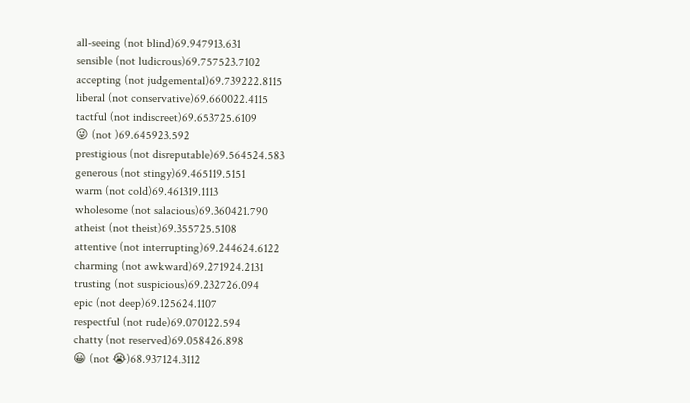all-seeing (not blind)69.947913.631
sensible (not ludicrous)69.757523.7102
accepting (not judgemental)69.739222.8115
liberal (not conservative)69.660022.4115
tactful (not indiscreet)69.653725.6109
😜 (not )69.645923.592
prestigious (not disreputable)69.564524.583
generous (not stingy)69.465119.5151
warm (not cold)69.461319.1113
wholesome (not salacious)69.360421.790
atheist (not theist)69.355725.5108
attentive (not interrupting)69.244624.6122
charming (not awkward)69.271924.2131
trusting (not suspicious)69.232726.094
epic (not deep)69.125624.1107
respectful (not rude)69.070122.594
chatty (not reserved)69.058426.898
😀 (not 😭)68.937124.3112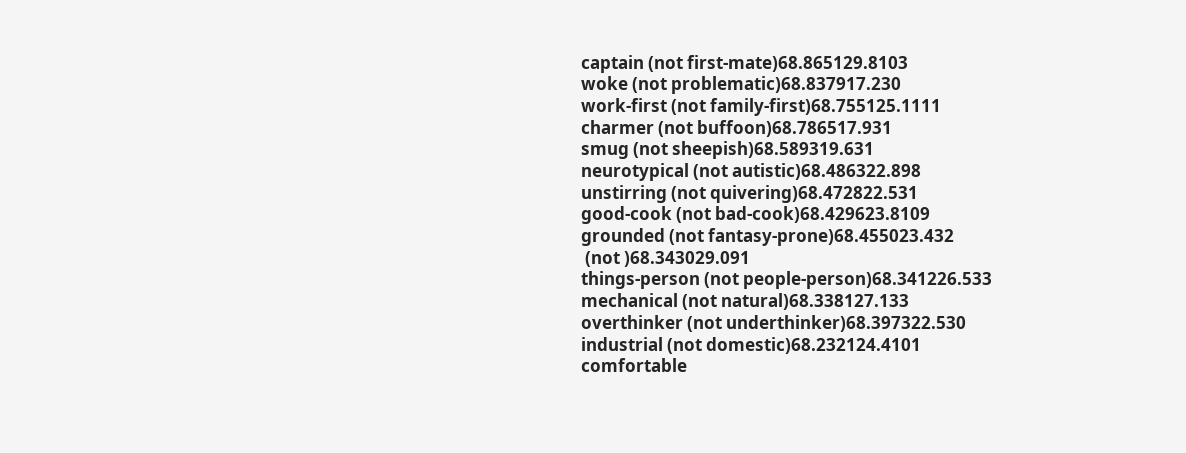captain (not first-mate)68.865129.8103
woke (not problematic)68.837917.230
work-first (not family-first)68.755125.1111
charmer (not buffoon)68.786517.931
smug (not sheepish)68.589319.631
neurotypical (not autistic)68.486322.898
unstirring (not quivering)68.472822.531
good-cook (not bad-cook)68.429623.8109
grounded (not fantasy-prone)68.455023.432
 (not )68.343029.091
things-person (not people-person)68.341226.533
mechanical (not natural)68.338127.133
overthinker (not underthinker)68.397322.530
industrial (not domestic)68.232124.4101
comfortable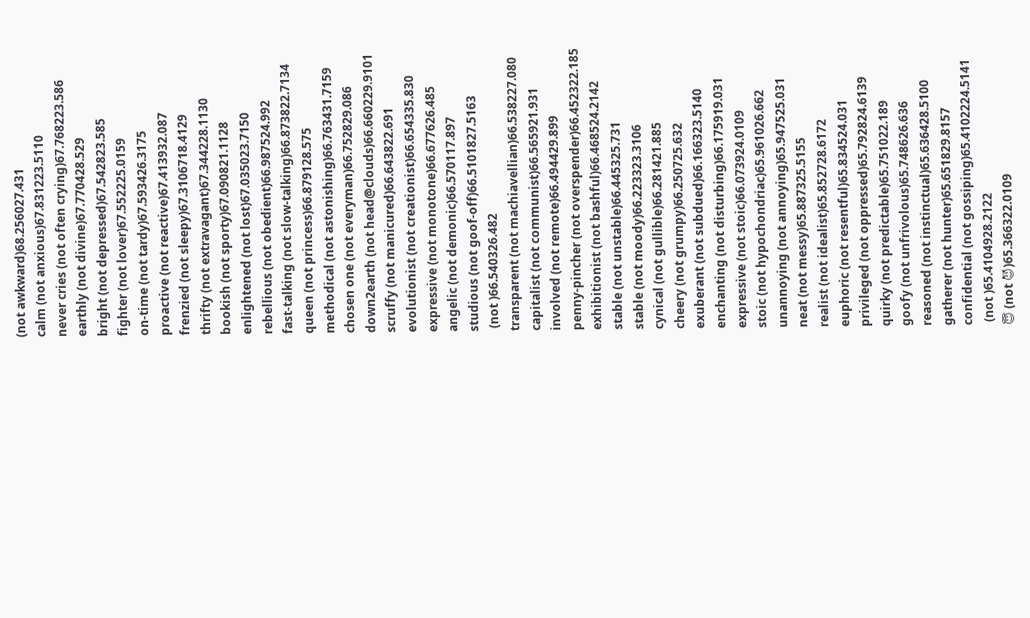(not awkward)68.256027.431
calm (not anxious)67.831223.5110
never cries (not often crying)67.768223.586
earthly (not divine)67.770428.529
bright (not depressed)67.542823.585
fighter (not lover)67.552225.0159
on-time (not tardy)67.593426.3175
proactive (not reactive)67.413932.087
frenzied (not sleepy)67.3106718.4129
thrifty (not extravagant)67.344228.1130
bookish (not sporty)67.090821.1128
enlightened (not lost)67.035023.7150
rebellious (not obedient)66.987524.992
fast-talking (not slow-talking)66.873822.7134
queen (not princess)66.879128.575
methodical (not astonishing)66.763431.7159
chosen one (not everyman)66.752829.086
down2earth (not head@clouds)66.660229.9101
scruffy (not manicured)66.643822.691
evolutionist (not creationist)66.654335.830
expressive (not monotone)66.677626.485
angelic (not demonic)66.570117.897
studious (not goof-off)66.5101827.5163
 (not )66.540326.482
transparent (not machiavellian)66.538227.080
capitalist (not communist)66.565921.931
involved (not remote)66.494429.899
penny-pincher (not overspender)66.452322.185
exhibitionist (not bashful)66.468524.2142
stable (not unstable)66.445325.731
stable (not moody)66.223323.3106
cynical (not gullible)66.281421.885
cheery (not grumpy)66.250725.632
exuberant (not subdued)66.166323.5140
enchanting (not disturbing)66.175919.031
expressive (not stoic)66.073924.0109
stoic (not hypochondriac)65.961026.662
unannoying (not annoying)65.947525.031
neat (not messy)65.887325.5155
realist (not idealist)65.852728.6172
euphoric (not resentful)65.834524.031
privileged (not oppressed)65.792824.6139
quirky (not predictable)65.751022.189
goofy (not unfrivolous)65.748626.636
reasoned (not instinctual)65.636428.5100
gatherer (not hunter)65.651829.8157
confidential (not gossiping)65.4102224.5141
 (not )65.4104928.2122
😇 (not 😈)65.366322.0109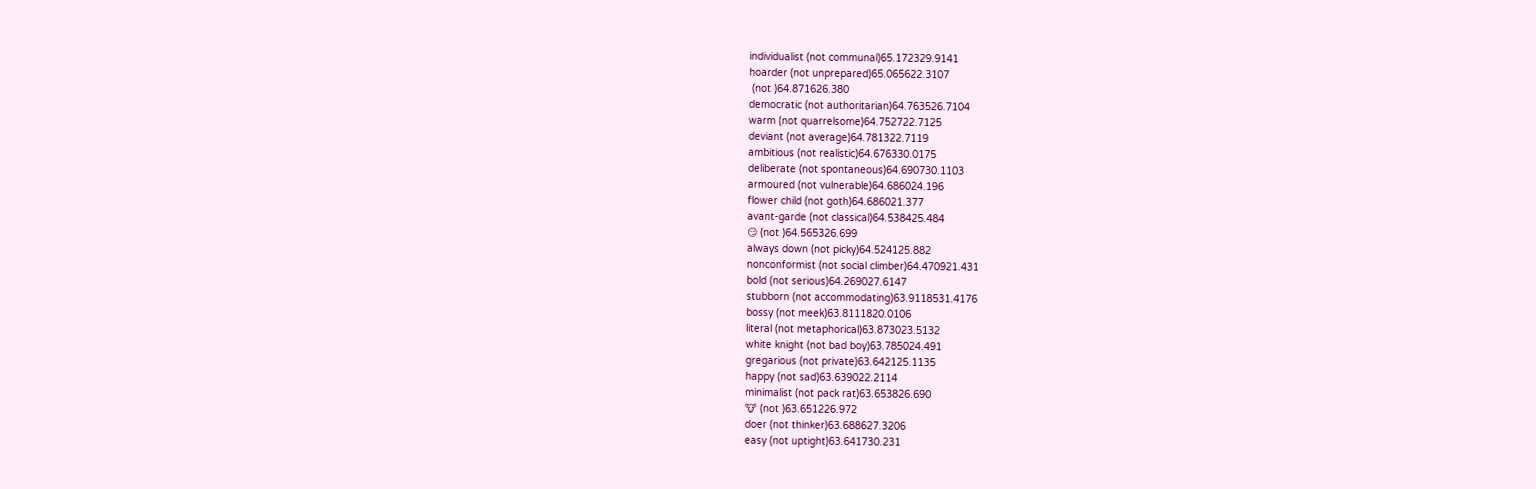individualist (not communal)65.172329.9141
hoarder (not unprepared)65.065622.3107
 (not )64.871626.380
democratic (not authoritarian)64.763526.7104
warm (not quarrelsome)64.752722.7125
deviant (not average)64.781322.7119
ambitious (not realistic)64.676330.0175
deliberate (not spontaneous)64.690730.1103
armoured (not vulnerable)64.686024.196
flower child (not goth)64.686021.377
avant-garde (not classical)64.538425.484
😏 (not )64.565326.699
always down (not picky)64.524125.882
nonconformist (not social climber)64.470921.431
bold (not serious)64.269027.6147
stubborn (not accommodating)63.9118531.4176
bossy (not meek)63.8111820.0106
literal (not metaphorical)63.873023.5132
white knight (not bad boy)63.785024.491
gregarious (not private)63.642125.1135
happy (not sad)63.639022.2114
minimalist (not pack rat)63.653826.690
🐮 (not )63.651226.972
doer (not thinker)63.688627.3206
easy (not uptight)63.641730.231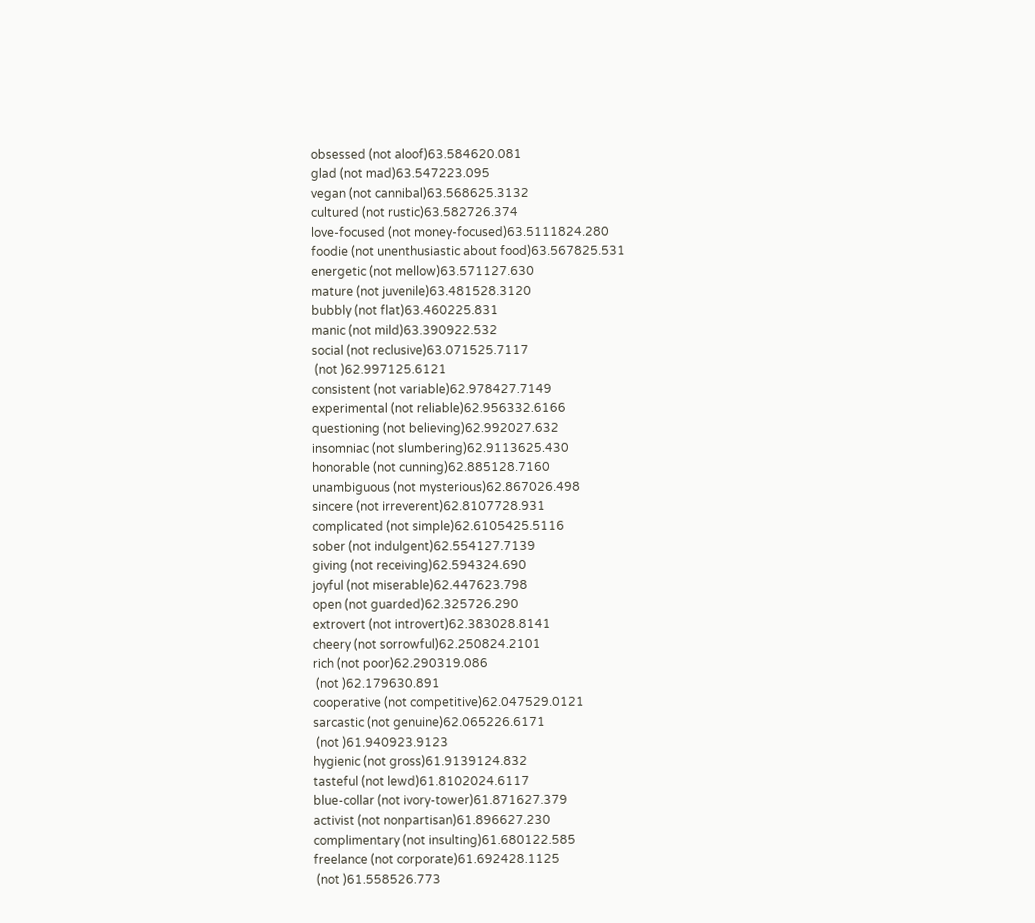obsessed (not aloof)63.584620.081
glad (not mad)63.547223.095
vegan (not cannibal)63.568625.3132
cultured (not rustic)63.582726.374
love-focused (not money-focused)63.5111824.280
foodie (not unenthusiastic about food)63.567825.531
energetic (not mellow)63.571127.630
mature (not juvenile)63.481528.3120
bubbly (not flat)63.460225.831
manic (not mild)63.390922.532
social (not reclusive)63.071525.7117
 (not )62.997125.6121
consistent (not variable)62.978427.7149
experimental (not reliable)62.956332.6166
questioning (not believing)62.992027.632
insomniac (not slumbering)62.9113625.430
honorable (not cunning)62.885128.7160
unambiguous (not mysterious)62.867026.498
sincere (not irreverent)62.8107728.931
complicated (not simple)62.6105425.5116
sober (not indulgent)62.554127.7139
giving (not receiving)62.594324.690
joyful (not miserable)62.447623.798
open (not guarded)62.325726.290
extrovert (not introvert)62.383028.8141
cheery (not sorrowful)62.250824.2101
rich (not poor)62.290319.086
 (not )62.179630.891
cooperative (not competitive)62.047529.0121
sarcastic (not genuine)62.065226.6171
 (not )61.940923.9123
hygienic (not gross)61.9139124.832
tasteful (not lewd)61.8102024.6117
blue-collar (not ivory-tower)61.871627.379
activist (not nonpartisan)61.896627.230
complimentary (not insulting)61.680122.585
freelance (not corporate)61.692428.1125
 (not )61.558526.773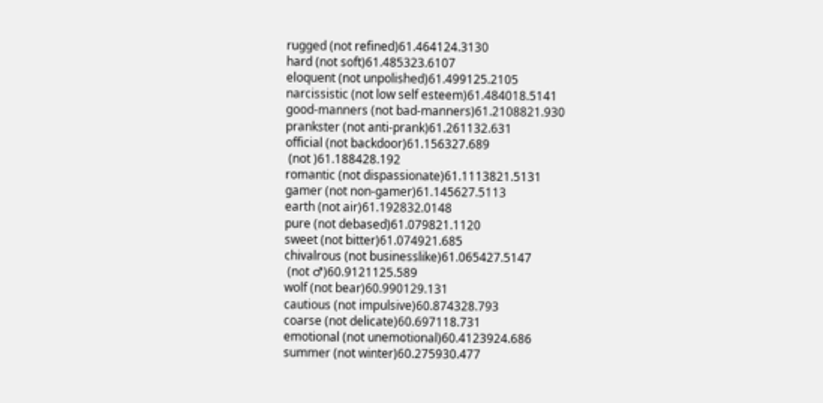rugged (not refined)61.464124.3130
hard (not soft)61.485323.6107
eloquent (not unpolished)61.499125.2105
narcissistic (not low self esteem)61.484018.5141
good-manners (not bad-manners)61.2108821.930
prankster (not anti-prank)61.261132.631
official (not backdoor)61.156327.689
 (not )61.188428.192
romantic (not dispassionate)61.1113821.5131
gamer (not non-gamer)61.145627.5113
earth (not air)61.192832.0148
pure (not debased)61.079821.1120
sweet (not bitter)61.074921.685
chivalrous (not businesslike)61.065427.5147
 (not ♂)60.9121125.589
wolf (not bear)60.990129.131
cautious (not impulsive)60.874328.793
coarse (not delicate)60.697118.731
emotional (not unemotional)60.4123924.686
summer (not winter)60.275930.477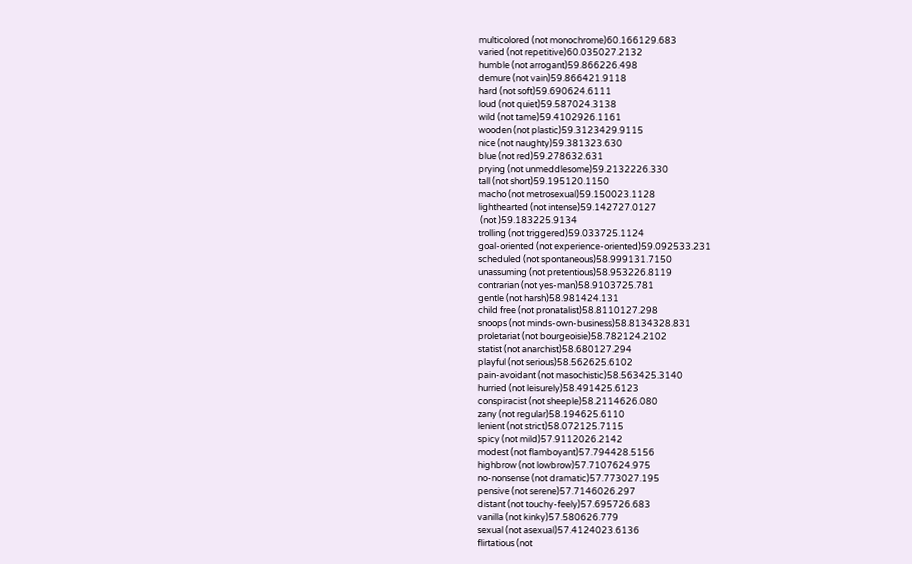multicolored (not monochrome)60.166129.683
varied (not repetitive)60.035027.2132
humble (not arrogant)59.866226.498
demure (not vain)59.866421.9118
hard (not soft)59.690624.6111
loud (not quiet)59.587024.3138
wild (not tame)59.4102926.1161
wooden (not plastic)59.3123429.9115
nice (not naughty)59.381323.630
blue (not red)59.278632.631
prying (not unmeddlesome)59.2132226.330
tall (not short)59.195120.1150
macho (not metrosexual)59.150023.1128
lighthearted (not intense)59.142727.0127
 (not )59.183225.9134
trolling (not triggered)59.033725.1124
goal-oriented (not experience-oriented)59.092533.231
scheduled (not spontaneous)58.999131.7150
unassuming (not pretentious)58.953226.8119
contrarian (not yes-man)58.9103725.781
gentle (not harsh)58.981424.131
child free (not pronatalist)58.8110127.298
snoops (not minds-own-business)58.8134328.831
proletariat (not bourgeoisie)58.782124.2102
statist (not anarchist)58.680127.294
playful (not serious)58.562625.6102
pain-avoidant (not masochistic)58.563425.3140
hurried (not leisurely)58.491425.6123
conspiracist (not sheeple)58.2114626.080
zany (not regular)58.194625.6110
lenient (not strict)58.072125.7115
spicy (not mild)57.9112026.2142
modest (not flamboyant)57.794428.5156
highbrow (not lowbrow)57.7107624.975
no-nonsense (not dramatic)57.773027.195
pensive (not serene)57.7146026.297
distant (not touchy-feely)57.695726.683
vanilla (not kinky)57.580626.779
sexual (not asexual)57.4124023.6136
flirtatious (not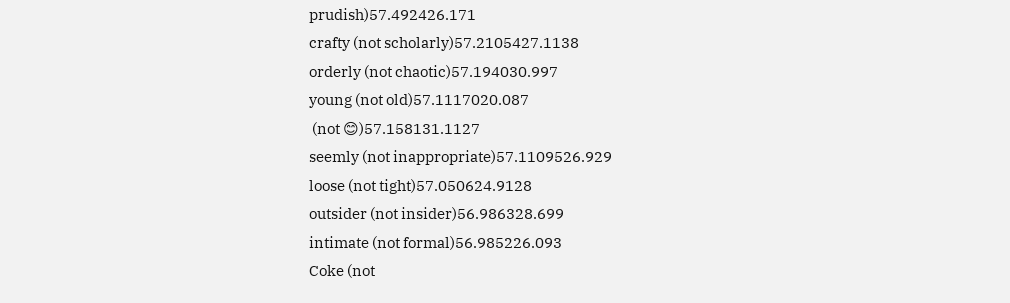prudish)57.492426.171
crafty (not scholarly)57.2105427.1138
orderly (not chaotic)57.194030.997
young (not old)57.1117020.087
 (not 😊)57.158131.1127
seemly (not inappropriate)57.1109526.929
loose (not tight)57.050624.9128
outsider (not insider)56.986328.699
intimate (not formal)56.985226.093
Coke (not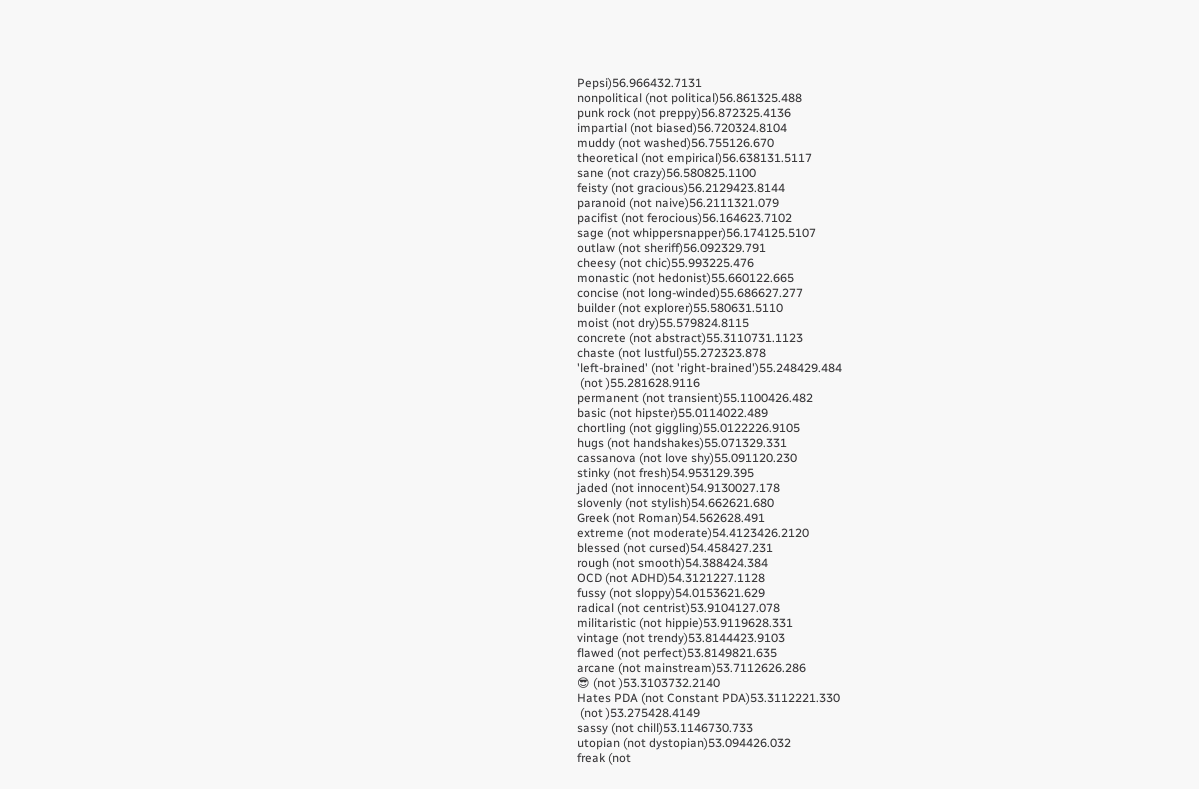Pepsi)56.966432.7131
nonpolitical (not political)56.861325.488
punk rock (not preppy)56.872325.4136
impartial (not biased)56.720324.8104
muddy (not washed)56.755126.670
theoretical (not empirical)56.638131.5117
sane (not crazy)56.580825.1100
feisty (not gracious)56.2129423.8144
paranoid (not naive)56.2111321.079
pacifist (not ferocious)56.164623.7102
sage (not whippersnapper)56.174125.5107
outlaw (not sheriff)56.092329.791
cheesy (not chic)55.993225.476
monastic (not hedonist)55.660122.665
concise (not long-winded)55.686627.277
builder (not explorer)55.580631.5110
moist (not dry)55.579824.8115
concrete (not abstract)55.3110731.1123
chaste (not lustful)55.272323.878
'left-brained' (not 'right-brained')55.248429.484
 (not )55.281628.9116
permanent (not transient)55.1100426.482
basic (not hipster)55.0114022.489
chortling (not giggling)55.0122226.9105
hugs (not handshakes)55.071329.331
cassanova (not love shy)55.091120.230
stinky (not fresh)54.953129.395
jaded (not innocent)54.9130027.178
slovenly (not stylish)54.662621.680
Greek (not Roman)54.562628.491
extreme (not moderate)54.4123426.2120
blessed (not cursed)54.458427.231
rough (not smooth)54.388424.384
OCD (not ADHD)54.3121227.1128
fussy (not sloppy)54.0153621.629
radical (not centrist)53.9104127.078
militaristic (not hippie)53.9119628.331
vintage (not trendy)53.8144423.9103
flawed (not perfect)53.8149821.635
arcane (not mainstream)53.7112626.286
😎 (not )53.3103732.2140
Hates PDA (not Constant PDA)53.3112221.330
 (not )53.275428.4149
sassy (not chill)53.1146730.733
utopian (not dystopian)53.094426.032
freak (not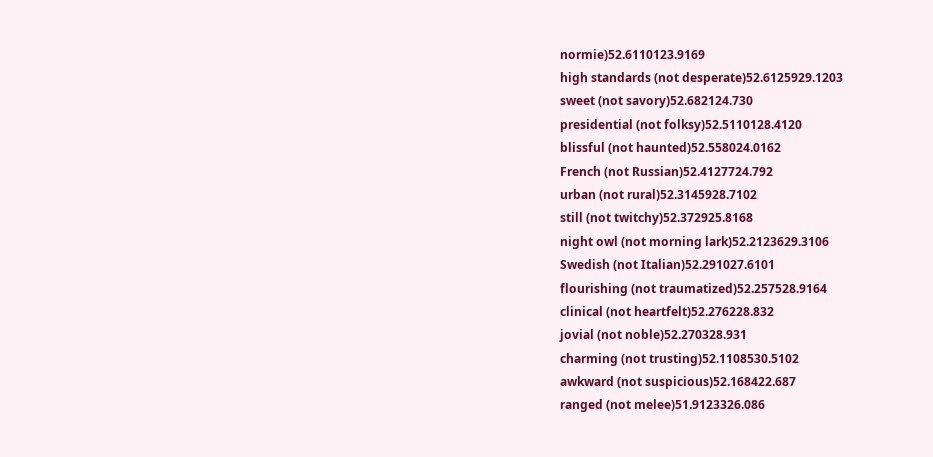normie)52.6110123.9169
high standards (not desperate)52.6125929.1203
sweet (not savory)52.682124.730
presidential (not folksy)52.5110128.4120
blissful (not haunted)52.558024.0162
French (not Russian)52.4127724.792
urban (not rural)52.3145928.7102
still (not twitchy)52.372925.8168
night owl (not morning lark)52.2123629.3106
Swedish (not Italian)52.291027.6101
flourishing (not traumatized)52.257528.9164
clinical (not heartfelt)52.276228.832
jovial (not noble)52.270328.931
charming (not trusting)52.1108530.5102
awkward (not suspicious)52.168422.687
ranged (not melee)51.9123326.086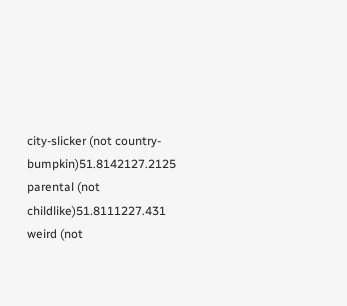city-slicker (not country-bumpkin)51.8142127.2125
parental (not childlike)51.8111227.431
weird (not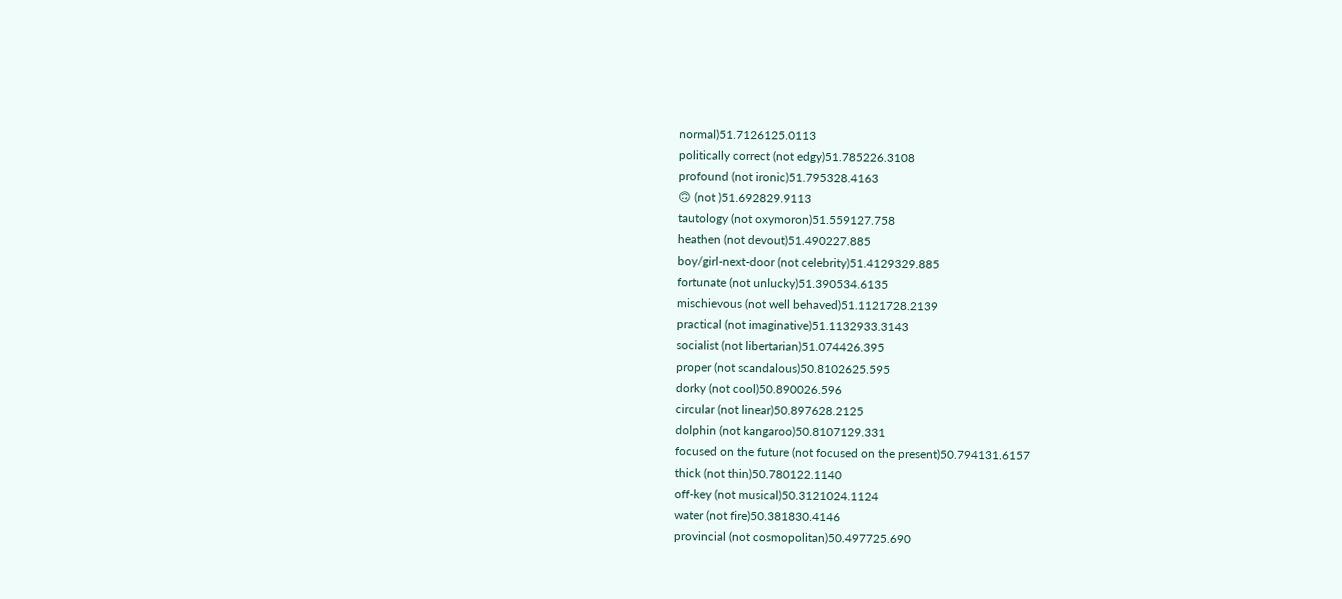normal)51.7126125.0113
politically correct (not edgy)51.785226.3108
profound (not ironic)51.795328.4163
🙃 (not )51.692829.9113
tautology (not oxymoron)51.559127.758
heathen (not devout)51.490227.885
boy/girl-next-door (not celebrity)51.4129329.885
fortunate (not unlucky)51.390534.6135
mischievous (not well behaved)51.1121728.2139
practical (not imaginative)51.1132933.3143
socialist (not libertarian)51.074426.395
proper (not scandalous)50.8102625.595
dorky (not cool)50.890026.596
circular (not linear)50.897628.2125
dolphin (not kangaroo)50.8107129.331
focused on the future (not focused on the present)50.794131.6157
thick (not thin)50.780122.1140
off-key (not musical)50.3121024.1124
water (not fire)50.381830.4146
provincial (not cosmopolitan)50.497725.690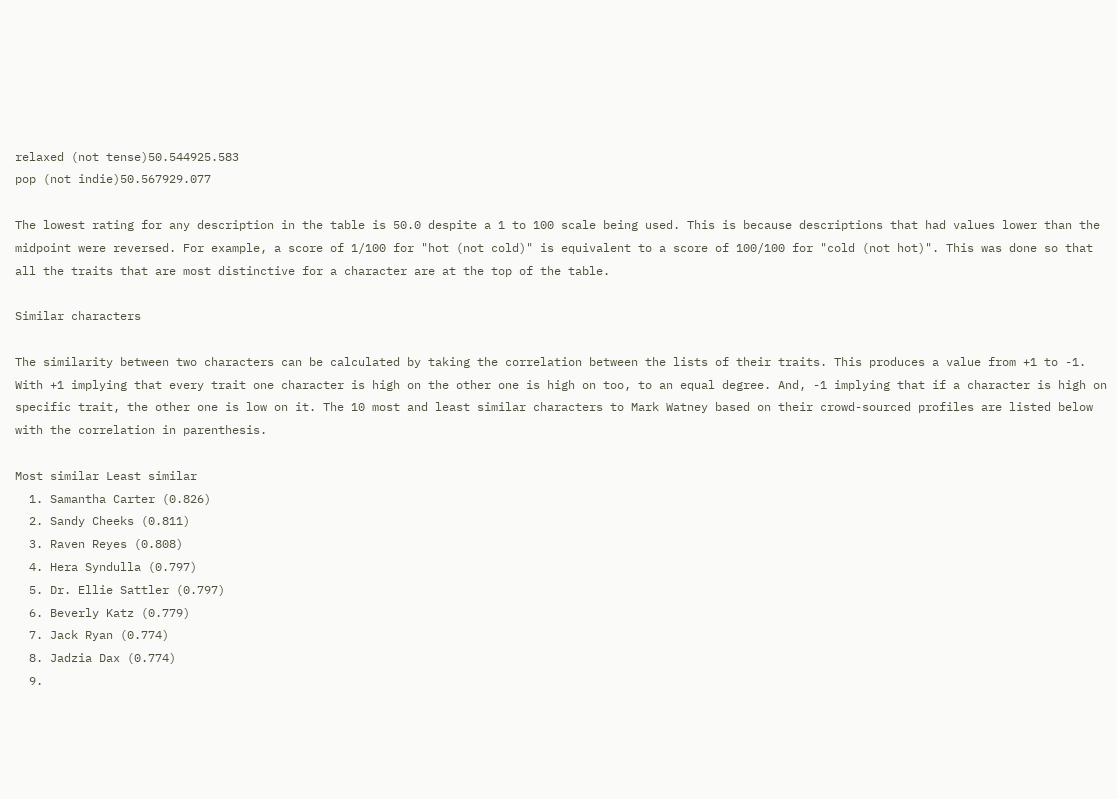relaxed (not tense)50.544925.583
pop (not indie)50.567929.077

The lowest rating for any description in the table is 50.0 despite a 1 to 100 scale being used. This is because descriptions that had values lower than the midpoint were reversed. For example, a score of 1/100 for "hot (not cold)" is equivalent to a score of 100/100 for "cold (not hot)". This was done so that all the traits that are most distinctive for a character are at the top of the table.

Similar characters

The similarity between two characters can be calculated by taking the correlation between the lists of their traits. This produces a value from +1 to -1. With +1 implying that every trait one character is high on the other one is high on too, to an equal degree. And, -1 implying that if a character is high on specific trait, the other one is low on it. The 10 most and least similar characters to Mark Watney based on their crowd-sourced profiles are listed below with the correlation in parenthesis.

Most similar Least similar
  1. Samantha Carter (0.826)
  2. Sandy Cheeks (0.811)
  3. Raven Reyes (0.808)
  4. Hera Syndulla (0.797)
  5. Dr. Ellie Sattler (0.797)
  6. Beverly Katz (0.779)
  7. Jack Ryan (0.774)
  8. Jadzia Dax (0.774)
  9.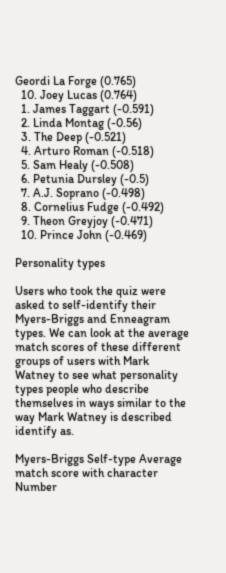Geordi La Forge (0.765)
  10. Joey Lucas (0.764)
  1. James Taggart (-0.591)
  2. Linda Montag (-0.56)
  3. The Deep (-0.521)
  4. Arturo Roman (-0.518)
  5. Sam Healy (-0.508)
  6. Petunia Dursley (-0.5)
  7. A.J. Soprano (-0.498)
  8. Cornelius Fudge (-0.492)
  9. Theon Greyjoy (-0.471)
  10. Prince John (-0.469)

Personality types

Users who took the quiz were asked to self-identify their Myers-Briggs and Enneagram types. We can look at the average match scores of these different groups of users with Mark Watney to see what personality types people who describe themselves in ways similar to the way Mark Watney is described identify as.

Myers-Briggs Self-type Average match score with character Number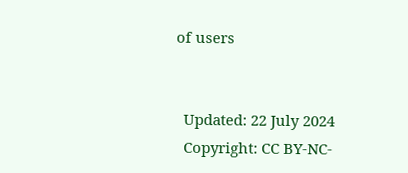of users


  Updated: 22 July 2024
  Copyright: CC BY-NC-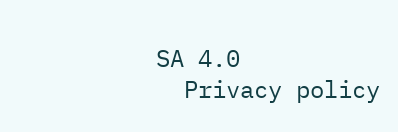SA 4.0
  Privacy policy